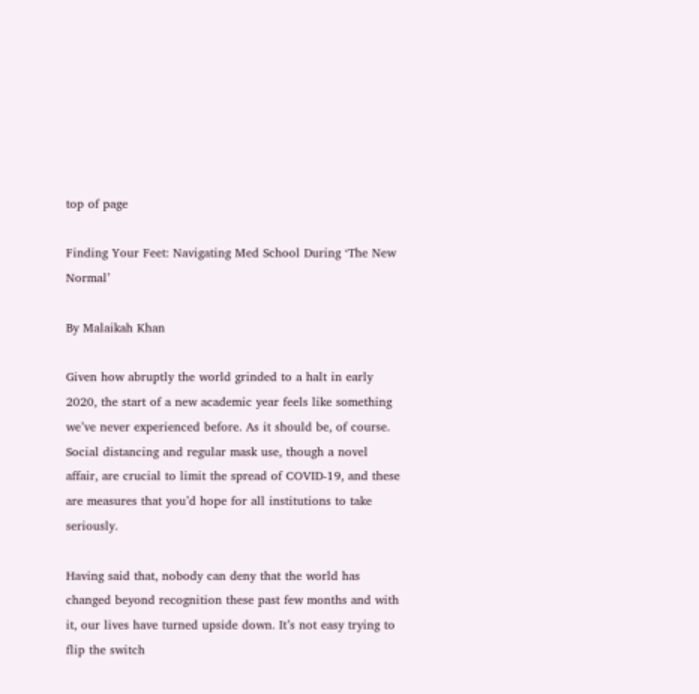top of page

Finding Your Feet: Navigating Med School During ‘The New Normal’

By Malaikah Khan

Given how abruptly the world grinded to a halt in early 2020, the start of a new academic year feels like something we’ve never experienced before. As it should be, of course. Social distancing and regular mask use, though a novel affair, are crucial to limit the spread of COVID-19, and these are measures that you’d hope for all institutions to take seriously.

Having said that, nobody can deny that the world has changed beyond recognition these past few months and with it, our lives have turned upside down. It’s not easy trying to flip the switch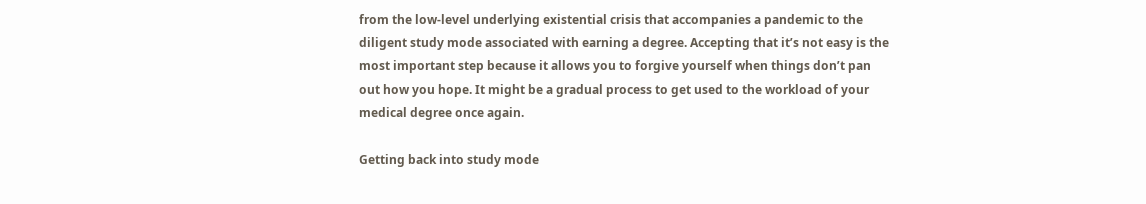from the low-level underlying existential crisis that accompanies a pandemic to the diligent study mode associated with earning a degree. Accepting that it’s not easy is the most important step because it allows you to forgive yourself when things don’t pan out how you hope. It might be a gradual process to get used to the workload of your medical degree once again.

Getting back into study mode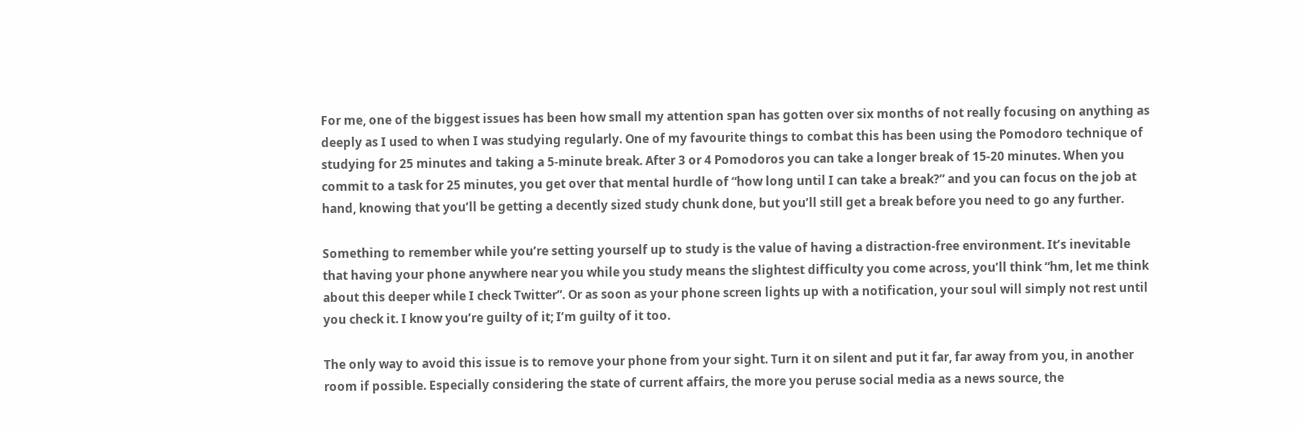For me, one of the biggest issues has been how small my attention span has gotten over six months of not really focusing on anything as deeply as I used to when I was studying regularly. One of my favourite things to combat this has been using the Pomodoro technique of studying for 25 minutes and taking a 5-minute break. After 3 or 4 Pomodoros you can take a longer break of 15-20 minutes. When you commit to a task for 25 minutes, you get over that mental hurdle of “how long until I can take a break?” and you can focus on the job at hand, knowing that you’ll be getting a decently sized study chunk done, but you’ll still get a break before you need to go any further.

Something to remember while you’re setting yourself up to study is the value of having a distraction-free environment. It’s inevitable that having your phone anywhere near you while you study means the slightest difficulty you come across, you’ll think “hm, let me think about this deeper while I check Twitter”. Or as soon as your phone screen lights up with a notification, your soul will simply not rest until you check it. I know you’re guilty of it; I’m guilty of it too.

The only way to avoid this issue is to remove your phone from your sight. Turn it on silent and put it far, far away from you, in another room if possible. Especially considering the state of current affairs, the more you peruse social media as a news source, the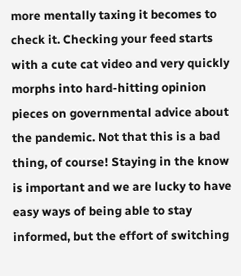more mentally taxing it becomes to check it. Checking your feed starts with a cute cat video and very quickly morphs into hard-hitting opinion pieces on governmental advice about the pandemic. Not that this is a bad thing, of course! Staying in the know is important and we are lucky to have easy ways of being able to stay informed, but the effort of switching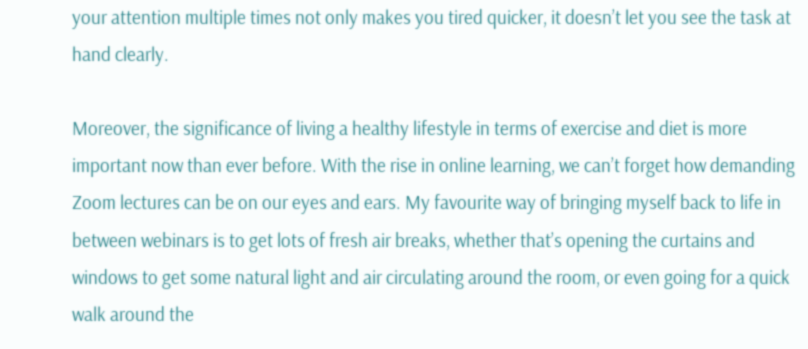your attention multiple times not only makes you tired quicker, it doesn’t let you see the task at hand clearly.

Moreover, the significance of living a healthy lifestyle in terms of exercise and diet is more important now than ever before. With the rise in online learning, we can’t forget how demanding Zoom lectures can be on our eyes and ears. My favourite way of bringing myself back to life in between webinars is to get lots of fresh air breaks, whether that’s opening the curtains and windows to get some natural light and air circulating around the room, or even going for a quick walk around the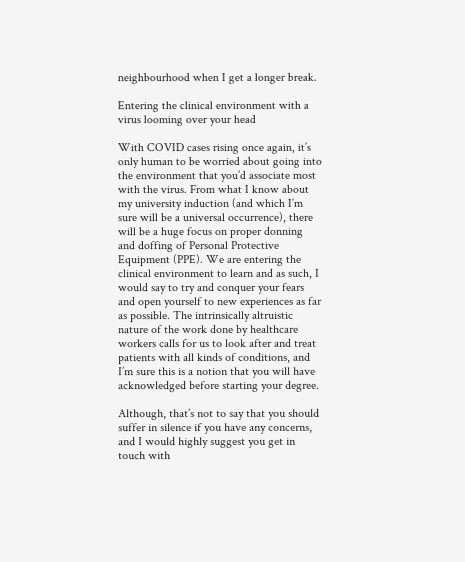neighbourhood when I get a longer break.

Entering the clinical environment with a virus looming over your head

With COVID cases rising once again, it’s only human to be worried about going into the environment that you’d associate most with the virus. From what I know about my university induction (and which I’m sure will be a universal occurrence), there will be a huge focus on proper donning and doffing of Personal Protective Equipment (PPE). We are entering the clinical environment to learn and as such, I would say to try and conquer your fears and open yourself to new experiences as far as possible. The intrinsically altruistic nature of the work done by healthcare workers calls for us to look after and treat patients with all kinds of conditions, and I’m sure this is a notion that you will have acknowledged before starting your degree.

Although, that’s not to say that you should suffer in silence if you have any concerns, and I would highly suggest you get in touch with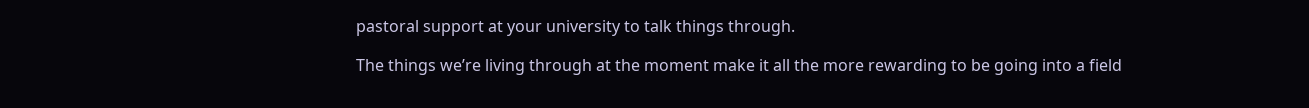pastoral support at your university to talk things through.

The things we’re living through at the moment make it all the more rewarding to be going into a field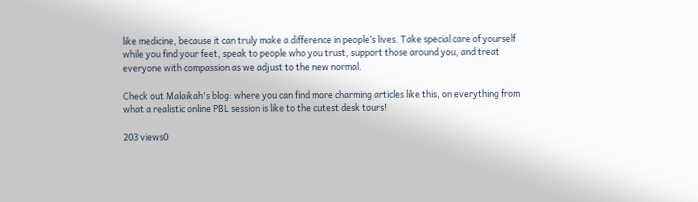like medicine, because it can truly make a difference in people’s lives. Take special care of yourself while you find your feet, speak to people who you trust, support those around you, and treat everyone with compassion as we adjust to the new normal.

Check out Malaikah's blog: where you can find more charming articles like this, on everything from what a realistic online PBL session is like to the cutest desk tours!

203 views0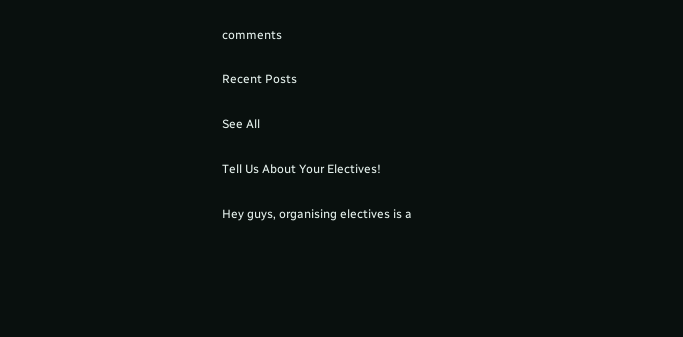comments

Recent Posts

See All

Tell Us About Your Electives!

Hey guys, organising electives is a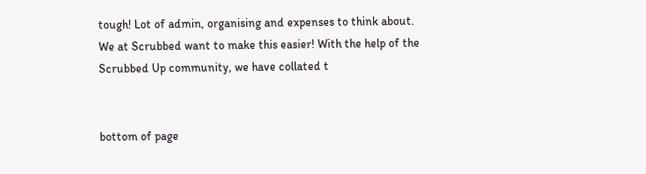tough! Lot of admin, organising and expenses to think about. We at Scrubbed want to make this easier! With the help of the Scrubbed Up community, we have collated t


bottom of page